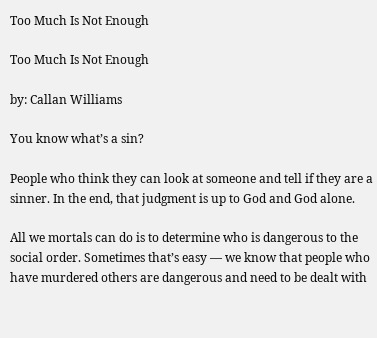Too Much Is Not Enough

Too Much Is Not Enough

by: Callan Williams

You know what’s a sin?

People who think they can look at someone and tell if they are a sinner. In the end, that judgment is up to God and God alone.

All we mortals can do is to determine who is dangerous to the social order. Sometimes that’s easy — we know that people who have murdered others are dangerous and need to be dealt with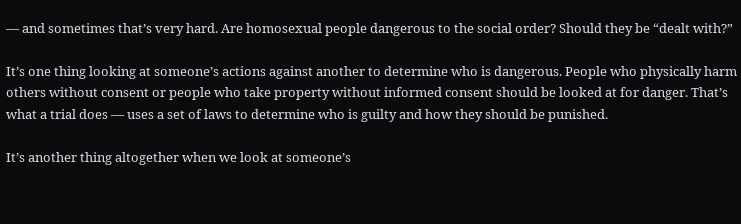— and sometimes that’s very hard. Are homosexual people dangerous to the social order? Should they be “dealt with?”

It’s one thing looking at someone’s actions against another to determine who is dangerous. People who physically harm others without consent or people who take property without informed consent should be looked at for danger. That’s what a trial does — uses a set of laws to determine who is guilty and how they should be punished.

It’s another thing altogether when we look at someone’s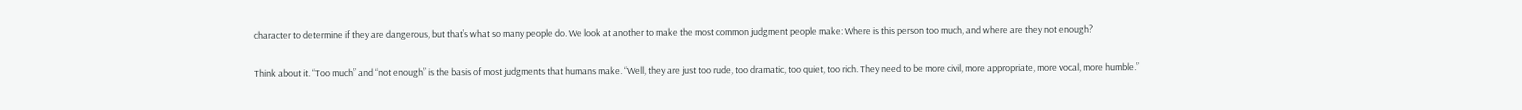character to determine if they are dangerous, but that’s what so many people do. We look at another to make the most common judgment people make: Where is this person too much, and where are they not enough?

Think about it. “Too much” and “not enough” is the basis of most judgments that humans make. “Well, they are just too rude, too dramatic, too quiet, too rich. They need to be more civil, more appropriate, more vocal, more humble.”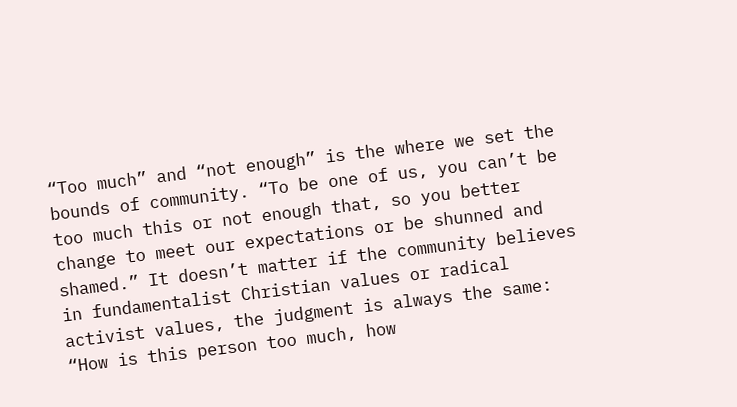“Too much” and “not enough” is the where we set the bounds of community. “To be one of us, you can’t be too much this or not enough that, so you better change to meet our expectations or be shunned and shamed.” It doesn’t matter if the community believes in fundamentalist Christian values or radical activist values, the judgment is always the same: “How is this person too much, how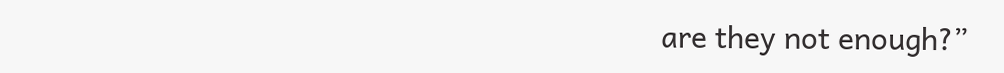are they not enough?”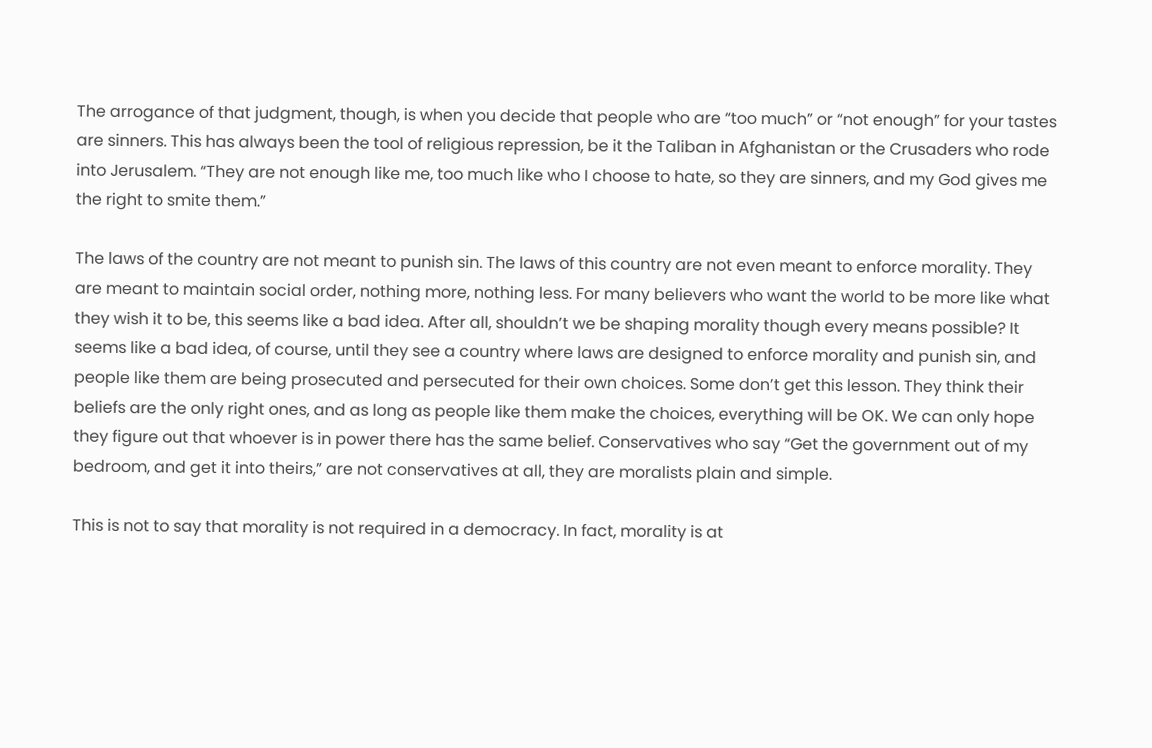The arrogance of that judgment, though, is when you decide that people who are “too much” or “not enough” for your tastes are sinners. This has always been the tool of religious repression, be it the Taliban in Afghanistan or the Crusaders who rode into Jerusalem. “They are not enough like me, too much like who I choose to hate, so they are sinners, and my God gives me the right to smite them.”

The laws of the country are not meant to punish sin. The laws of this country are not even meant to enforce morality. They are meant to maintain social order, nothing more, nothing less. For many believers who want the world to be more like what they wish it to be, this seems like a bad idea. After all, shouldn’t we be shaping morality though every means possible? It seems like a bad idea, of course, until they see a country where laws are designed to enforce morality and punish sin, and people like them are being prosecuted and persecuted for their own choices. Some don’t get this lesson. They think their beliefs are the only right ones, and as long as people like them make the choices, everything will be OK. We can only hope they figure out that whoever is in power there has the same belief. Conservatives who say “Get the government out of my bedroom, and get it into theirs,” are not conservatives at all, they are moralists plain and simple.

This is not to say that morality is not required in a democracy. In fact, morality is at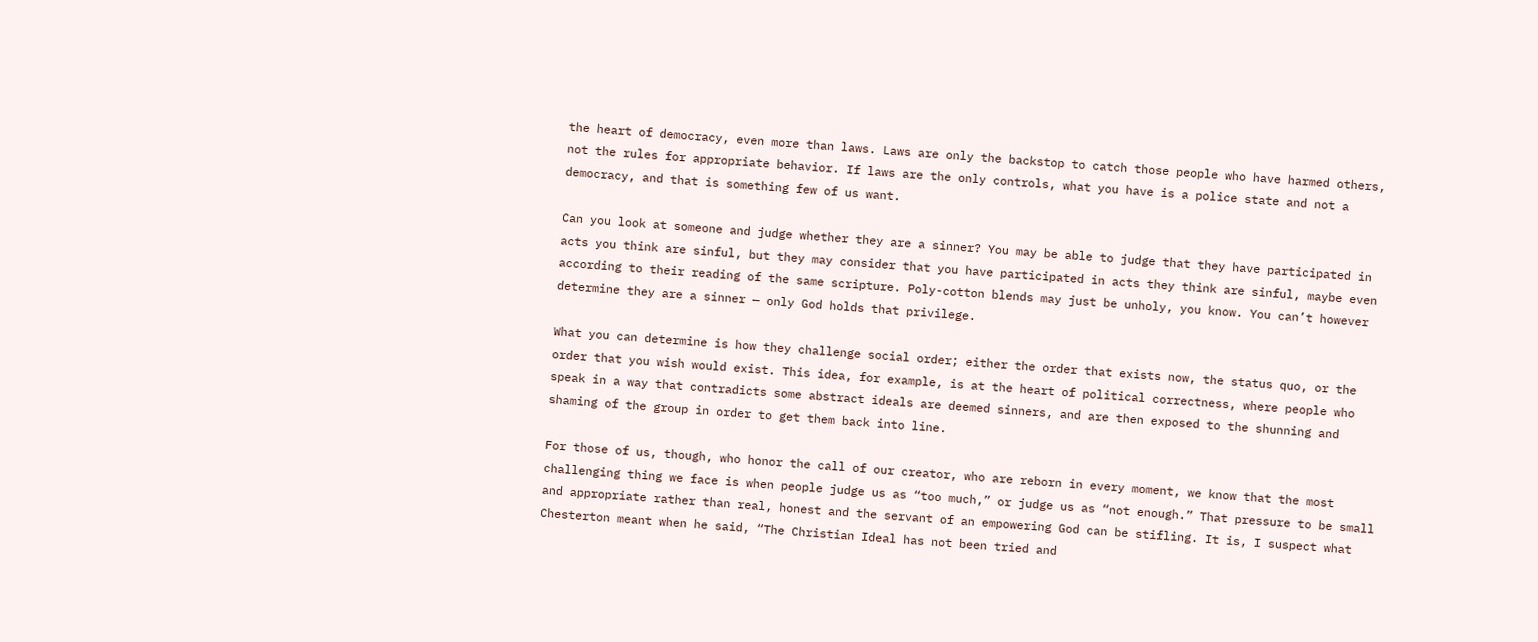the heart of democracy, even more than laws. Laws are only the backstop to catch those people who have harmed others, not the rules for appropriate behavior. If laws are the only controls, what you have is a police state and not a democracy, and that is something few of us want.

Can you look at someone and judge whether they are a sinner? You may be able to judge that they have participated in acts you think are sinful, but they may consider that you have participated in acts they think are sinful, maybe even according to their reading of the same scripture. Poly-cotton blends may just be unholy, you know. You can’t however determine they are a sinner — only God holds that privilege.

What you can determine is how they challenge social order; either the order that exists now, the status quo, or the order that you wish would exist. This idea, for example, is at the heart of political correctness, where people who speak in a way that contradicts some abstract ideals are deemed sinners, and are then exposed to the shunning and shaming of the group in order to get them back into line.

For those of us, though, who honor the call of our creator, who are reborn in every moment, we know that the most challenging thing we face is when people judge us as “too much,” or judge us as “not enough.” That pressure to be small and appropriate rather than real, honest and the servant of an empowering God can be stifling. It is, I suspect what Chesterton meant when he said, “The Christian Ideal has not been tried and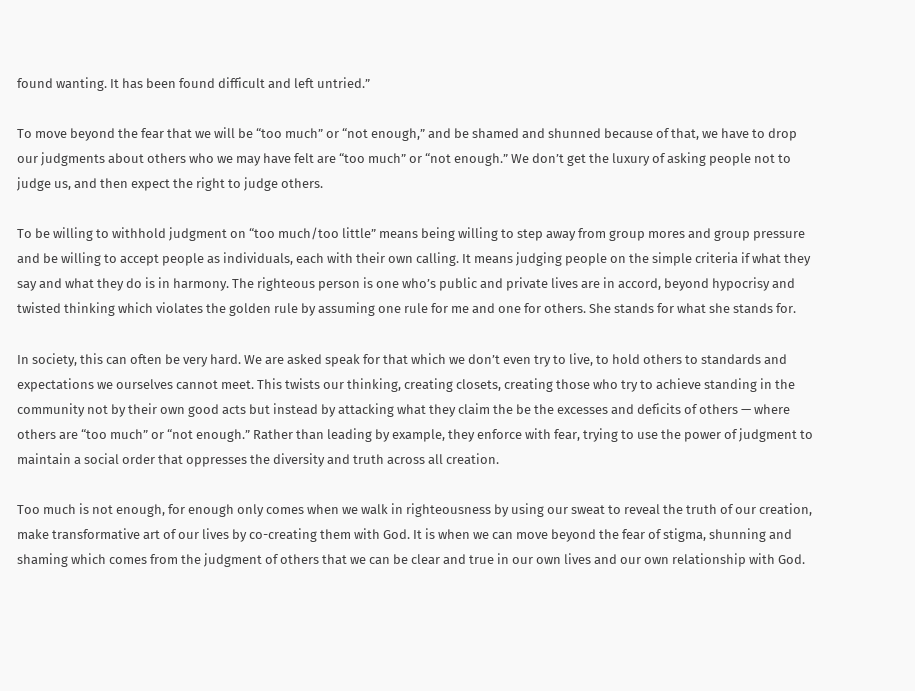found wanting. It has been found difficult and left untried.”

To move beyond the fear that we will be “too much” or “not enough,” and be shamed and shunned because of that, we have to drop our judgments about others who we may have felt are “too much” or “not enough.” We don’t get the luxury of asking people not to judge us, and then expect the right to judge others.

To be willing to withhold judgment on “too much/too little” means being willing to step away from group mores and group pressure and be willing to accept people as individuals, each with their own calling. It means judging people on the simple criteria if what they say and what they do is in harmony. The righteous person is one who’s public and private lives are in accord, beyond hypocrisy and twisted thinking which violates the golden rule by assuming one rule for me and one for others. She stands for what she stands for.

In society, this can often be very hard. We are asked speak for that which we don’t even try to live, to hold others to standards and expectations we ourselves cannot meet. This twists our thinking, creating closets, creating those who try to achieve standing in the community not by their own good acts but instead by attacking what they claim the be the excesses and deficits of others — where others are “too much” or “not enough.” Rather than leading by example, they enforce with fear, trying to use the power of judgment to maintain a social order that oppresses the diversity and truth across all creation.

Too much is not enough, for enough only comes when we walk in righteousness by using our sweat to reveal the truth of our creation, make transformative art of our lives by co-creating them with God. It is when we can move beyond the fear of stigma, shunning and shaming which comes from the judgment of others that we can be clear and true in our own lives and our own relationship with God.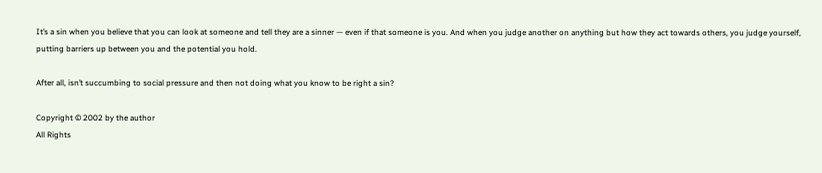It’s a sin when you believe that you can look at someone and tell they are a sinner — even if that someone is you. And when you judge another on anything but how they act towards others, you judge yourself, putting barriers up between you and the potential you hold.

After all, isn’t succumbing to social pressure and then not doing what you know to be right a sin?

Copyright © 2002 by the author
All Rights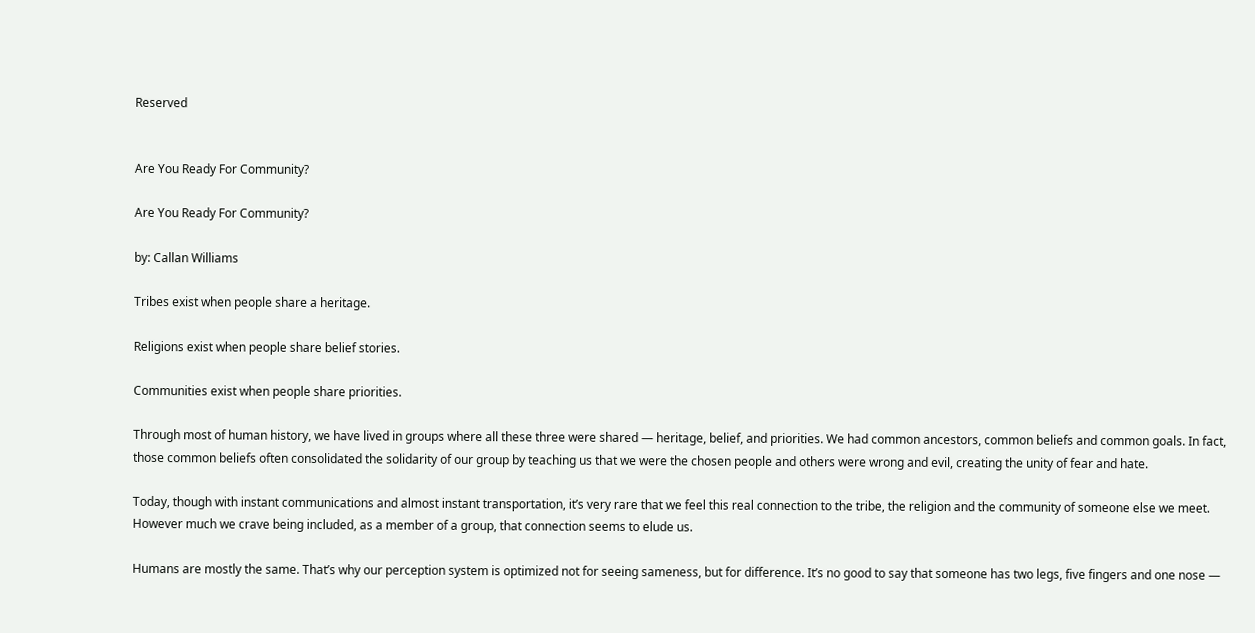Reserved


Are You Ready For Community?

Are You Ready For Community?

by: Callan Williams

Tribes exist when people share a heritage.

Religions exist when people share belief stories.

Communities exist when people share priorities.

Through most of human history, we have lived in groups where all these three were shared — heritage, belief, and priorities. We had common ancestors, common beliefs and common goals. In fact, those common beliefs often consolidated the solidarity of our group by teaching us that we were the chosen people and others were wrong and evil, creating the unity of fear and hate.

Today, though with instant communications and almost instant transportation, it’s very rare that we feel this real connection to the tribe, the religion and the community of someone else we meet. However much we crave being included, as a member of a group, that connection seems to elude us.

Humans are mostly the same. That’s why our perception system is optimized not for seeing sameness, but for difference. It’s no good to say that someone has two legs, five fingers and one nose —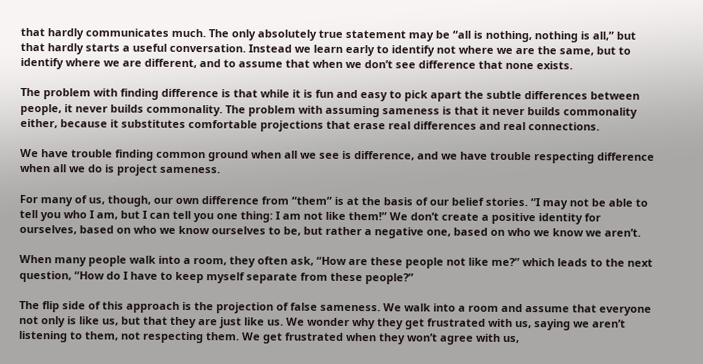that hardly communicates much. The only absolutely true statement may be “all is nothing, nothing is all,” but that hardly starts a useful conversation. Instead we learn early to identify not where we are the same, but to identify where we are different, and to assume that when we don’t see difference that none exists.

The problem with finding difference is that while it is fun and easy to pick apart the subtle differences between people, it never builds commonality. The problem with assuming sameness is that it never builds commonality either, because it substitutes comfortable projections that erase real differences and real connections.

We have trouble finding common ground when all we see is difference, and we have trouble respecting difference when all we do is project sameness.

For many of us, though, our own difference from “them” is at the basis of our belief stories. “I may not be able to tell you who I am, but I can tell you one thing: I am not like them!” We don’t create a positive identity for ourselves, based on who we know ourselves to be, but rather a negative one, based on who we know we aren’t.

When many people walk into a room, they often ask, “How are these people not like me?” which leads to the next question, “How do I have to keep myself separate from these people?”

The flip side of this approach is the projection of false sameness. We walk into a room and assume that everyone not only is like us, but that they are just like us. We wonder why they get frustrated with us, saying we aren’t listening to them, not respecting them. We get frustrated when they won’t agree with us,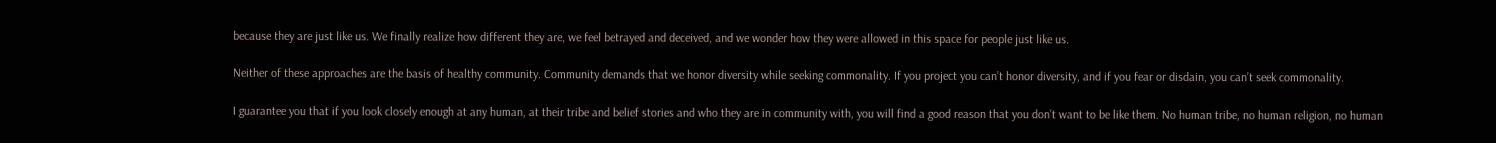because they are just like us. We finally realize how different they are, we feel betrayed and deceived, and we wonder how they were allowed in this space for people just like us.

Neither of these approaches are the basis of healthy community. Community demands that we honor diversity while seeking commonality. If you project you can’t honor diversity, and if you fear or disdain, you can’t seek commonality.

I guarantee you that if you look closely enough at any human, at their tribe and belief stories and who they are in community with, you will find a good reason that you don’t want to be like them. No human tribe, no human religion, no human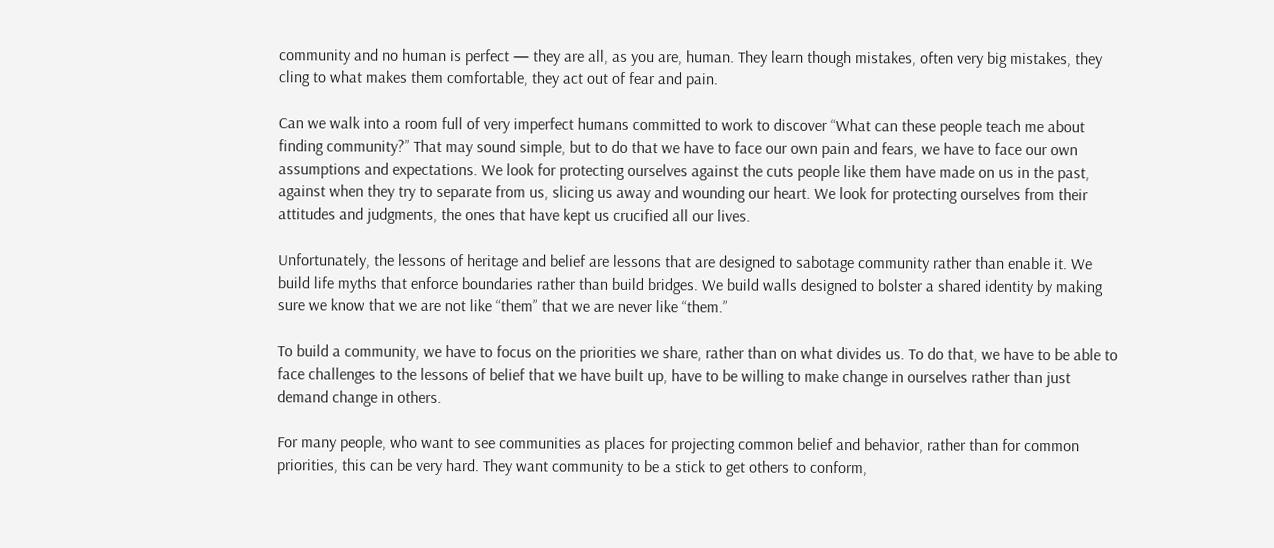community and no human is perfect — they are all, as you are, human. They learn though mistakes, often very big mistakes, they cling to what makes them comfortable, they act out of fear and pain.

Can we walk into a room full of very imperfect humans committed to work to discover “What can these people teach me about finding community?” That may sound simple, but to do that we have to face our own pain and fears, we have to face our own assumptions and expectations. We look for protecting ourselves against the cuts people like them have made on us in the past, against when they try to separate from us, slicing us away and wounding our heart. We look for protecting ourselves from their attitudes and judgments, the ones that have kept us crucified all our lives.

Unfortunately, the lessons of heritage and belief are lessons that are designed to sabotage community rather than enable it. We build life myths that enforce boundaries rather than build bridges. We build walls designed to bolster a shared identity by making sure we know that we are not like “them” that we are never like “them.”

To build a community, we have to focus on the priorities we share, rather than on what divides us. To do that, we have to be able to face challenges to the lessons of belief that we have built up, have to be willing to make change in ourselves rather than just demand change in others.

For many people, who want to see communities as places for projecting common belief and behavior, rather than for common priorities, this can be very hard. They want community to be a stick to get others to conform,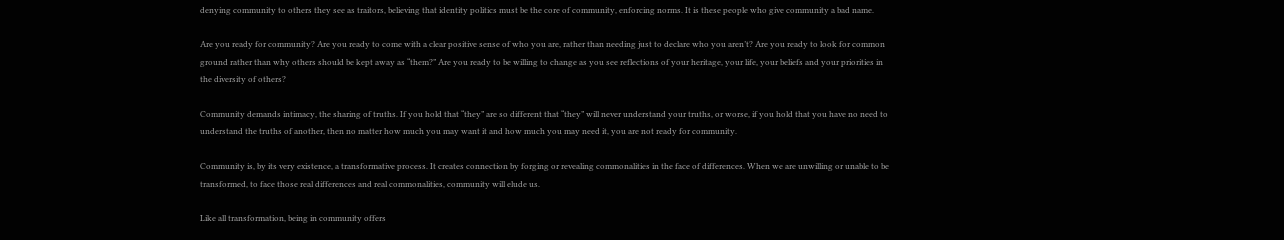denying community to others they see as traitors, believing that identity politics must be the core of community, enforcing norms. It is these people who give community a bad name.

Are you ready for community? Are you ready to come with a clear positive sense of who you are, rather than needing just to declare who you aren’t? Are you ready to look for common ground rather than why others should be kept away as “them?” Are you ready to be willing to change as you see reflections of your heritage, your life, your beliefs and your priorities in the diversity of others?

Community demands intimacy, the sharing of truths. If you hold that “they” are so different that “they” will never understand your truths, or worse, if you hold that you have no need to understand the truths of another, then no matter how much you may want it and how much you may need it, you are not ready for community.

Community is, by its very existence, a transformative process. It creates connection by forging or revealing commonalities in the face of differences. When we are unwilling or unable to be transformed, to face those real differences and real commonalities, community will elude us.

Like all transformation, being in community offers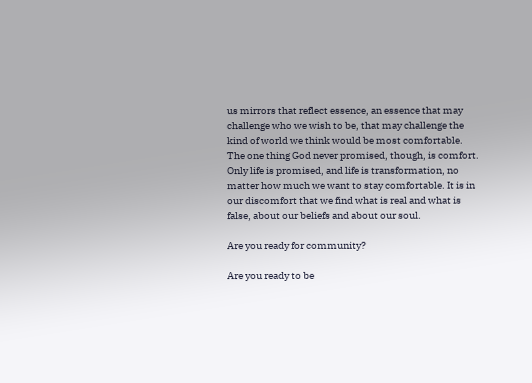us mirrors that reflect essence, an essence that may challenge who we wish to be, that may challenge the kind of world we think would be most comfortable. The one thing God never promised, though, is comfort. Only life is promised, and life is transformation, no matter how much we want to stay comfortable. It is in our discomfort that we find what is real and what is false, about our beliefs and about our soul.

Are you ready for community?

Are you ready to be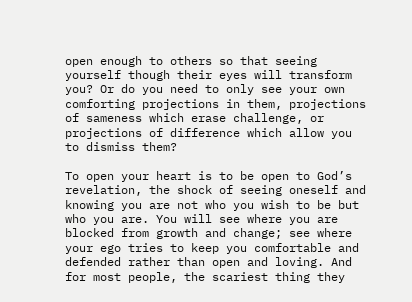open enough to others so that seeing yourself though their eyes will transform you? Or do you need to only see your own comforting projections in them, projections of sameness which erase challenge, or projections of difference which allow you to dismiss them?

To open your heart is to be open to God’s revelation, the shock of seeing oneself and knowing you are not who you wish to be but who you are. You will see where you are blocked from growth and change; see where your ego tries to keep you comfortable and defended rather than open and loving. And for most people, the scariest thing they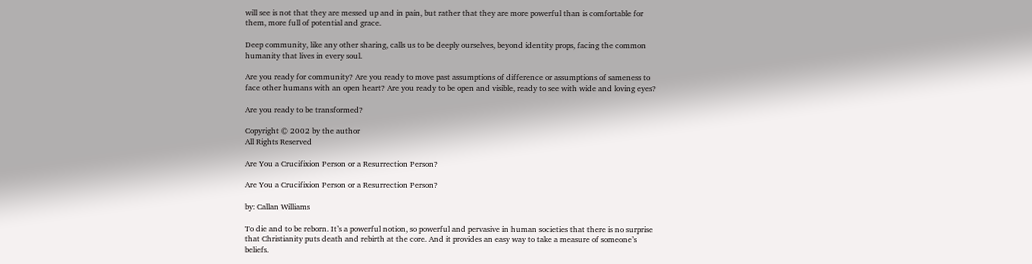will see is not that they are messed up and in pain, but rather that they are more powerful than is comfortable for them, more full of potential and grace.

Deep community, like any other sharing, calls us to be deeply ourselves, beyond identity props, facing the common humanity that lives in every soul.

Are you ready for community? Are you ready to move past assumptions of difference or assumptions of sameness to face other humans with an open heart? Are you ready to be open and visible, ready to see with wide and loving eyes?

Are you ready to be transformed?

Copyright © 2002 by the author
All Rights Reserved

Are You a Crucifixion Person or a Resurrection Person?

Are You a Crucifixion Person or a Resurrection Person?

by: Callan Williams

To die and to be reborn. It’s a powerful notion, so powerful and pervasive in human societies that there is no surprise that Christianity puts death and rebirth at the core. And it provides an easy way to take a measure of someone’s beliefs.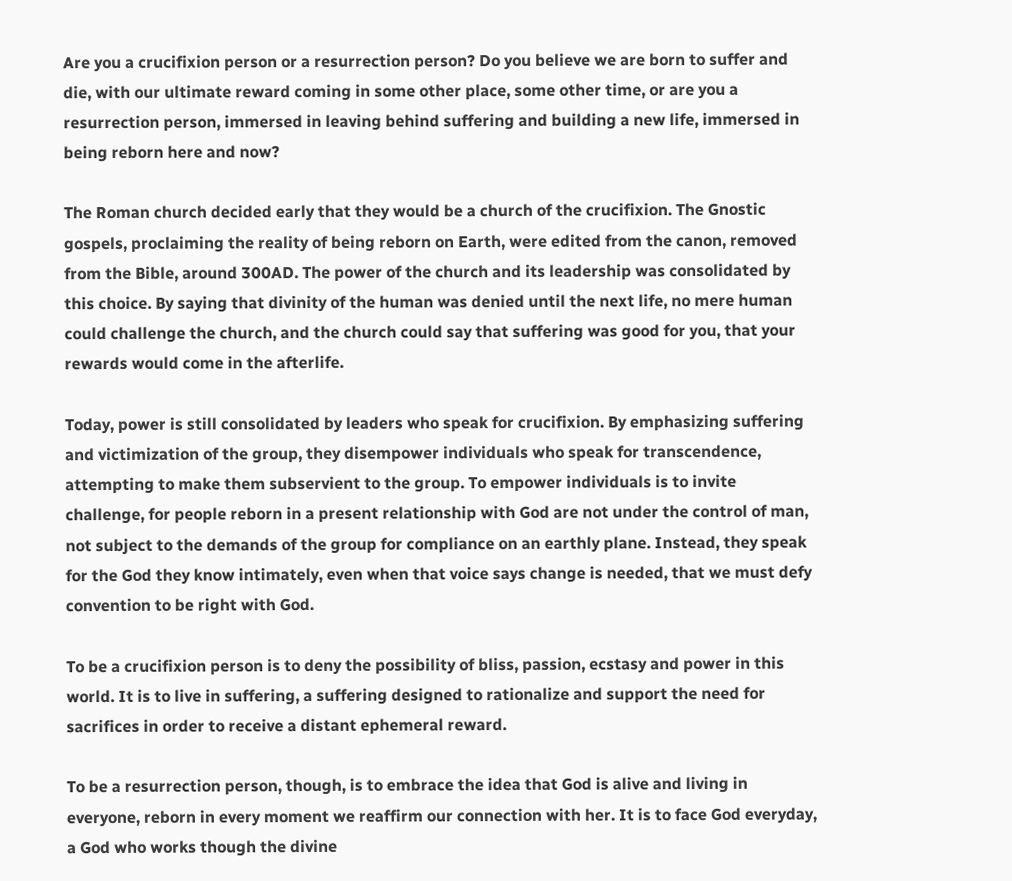Are you a crucifixion person or a resurrection person? Do you believe we are born to suffer and die, with our ultimate reward coming in some other place, some other time, or are you a resurrection person, immersed in leaving behind suffering and building a new life, immersed in being reborn here and now?

The Roman church decided early that they would be a church of the crucifixion. The Gnostic gospels, proclaiming the reality of being reborn on Earth, were edited from the canon, removed from the Bible, around 300AD. The power of the church and its leadership was consolidated by this choice. By saying that divinity of the human was denied until the next life, no mere human could challenge the church, and the church could say that suffering was good for you, that your rewards would come in the afterlife.

Today, power is still consolidated by leaders who speak for crucifixion. By emphasizing suffering and victimization of the group, they disempower individuals who speak for transcendence, attempting to make them subservient to the group. To empower individuals is to invite challenge, for people reborn in a present relationship with God are not under the control of man, not subject to the demands of the group for compliance on an earthly plane. Instead, they speak for the God they know intimately, even when that voice says change is needed, that we must defy convention to be right with God.

To be a crucifixion person is to deny the possibility of bliss, passion, ecstasy and power in this world. It is to live in suffering, a suffering designed to rationalize and support the need for sacrifices in order to receive a distant ephemeral reward.

To be a resurrection person, though, is to embrace the idea that God is alive and living in everyone, reborn in every moment we reaffirm our connection with her. It is to face God everyday, a God who works though the divine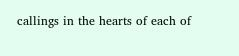callings in the hearts of each of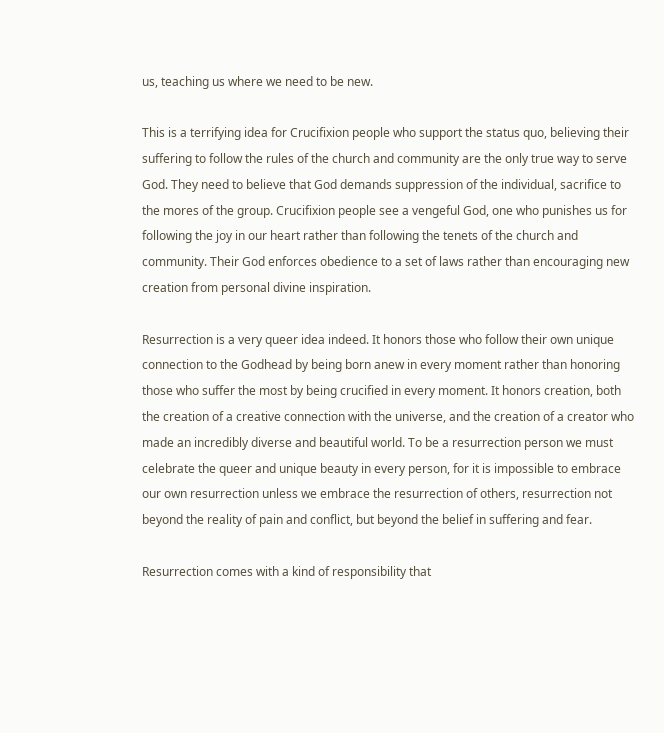us, teaching us where we need to be new.

This is a terrifying idea for Crucifixion people who support the status quo, believing their suffering to follow the rules of the church and community are the only true way to serve God. They need to believe that God demands suppression of the individual, sacrifice to the mores of the group. Crucifixion people see a vengeful God, one who punishes us for following the joy in our heart rather than following the tenets of the church and community. Their God enforces obedience to a set of laws rather than encouraging new creation from personal divine inspiration.

Resurrection is a very queer idea indeed. It honors those who follow their own unique connection to the Godhead by being born anew in every moment rather than honoring those who suffer the most by being crucified in every moment. It honors creation, both the creation of a creative connection with the universe, and the creation of a creator who made an incredibly diverse and beautiful world. To be a resurrection person we must celebrate the queer and unique beauty in every person, for it is impossible to embrace our own resurrection unless we embrace the resurrection of others, resurrection not beyond the reality of pain and conflict, but beyond the belief in suffering and fear.

Resurrection comes with a kind of responsibility that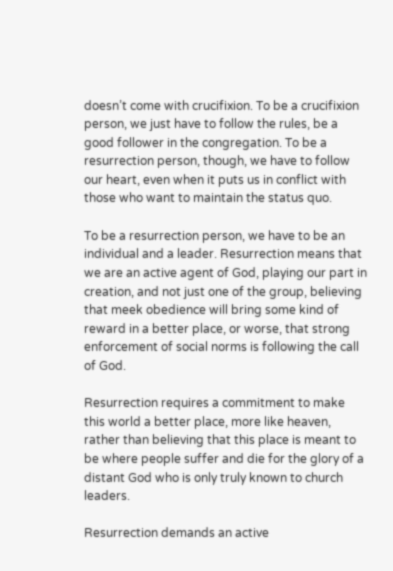doesn’t come with crucifixion. To be a crucifixion person, we just have to follow the rules, be a good follower in the congregation. To be a resurrection person, though, we have to follow our heart, even when it puts us in conflict with those who want to maintain the status quo.

To be a resurrection person, we have to be an individual and a leader. Resurrection means that we are an active agent of God, playing our part in creation, and not just one of the group, believing that meek obedience will bring some kind of reward in a better place, or worse, that strong enforcement of social norms is following the call of God.

Resurrection requires a commitment to make this world a better place, more like heaven, rather than believing that this place is meant to be where people suffer and die for the glory of a distant God who is only truly known to church leaders.

Resurrection demands an active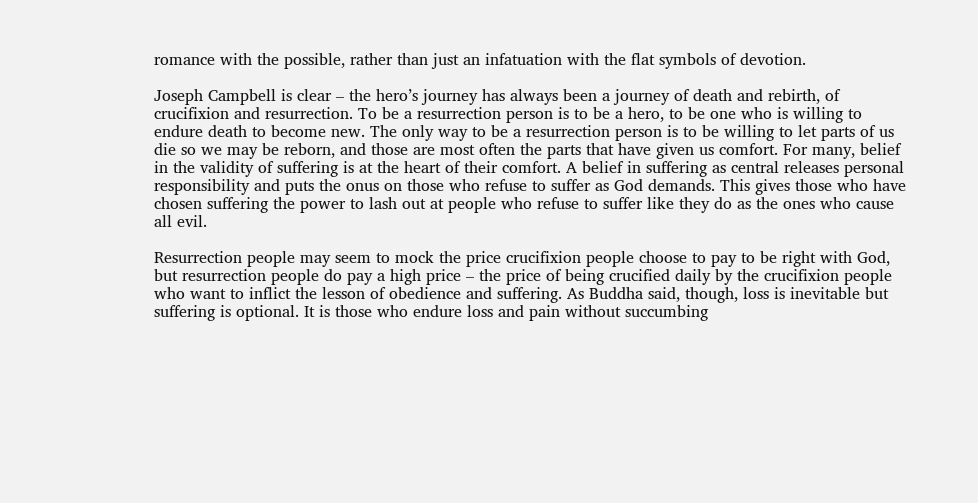romance with the possible, rather than just an infatuation with the flat symbols of devotion.

Joseph Campbell is clear – the hero’s journey has always been a journey of death and rebirth, of crucifixion and resurrection. To be a resurrection person is to be a hero, to be one who is willing to endure death to become new. The only way to be a resurrection person is to be willing to let parts of us die so we may be reborn, and those are most often the parts that have given us comfort. For many, belief in the validity of suffering is at the heart of their comfort. A belief in suffering as central releases personal responsibility and puts the onus on those who refuse to suffer as God demands. This gives those who have chosen suffering the power to lash out at people who refuse to suffer like they do as the ones who cause all evil.

Resurrection people may seem to mock the price crucifixion people choose to pay to be right with God, but resurrection people do pay a high price – the price of being crucified daily by the crucifixion people who want to inflict the lesson of obedience and suffering. As Buddha said, though, loss is inevitable but suffering is optional. It is those who endure loss and pain without succumbing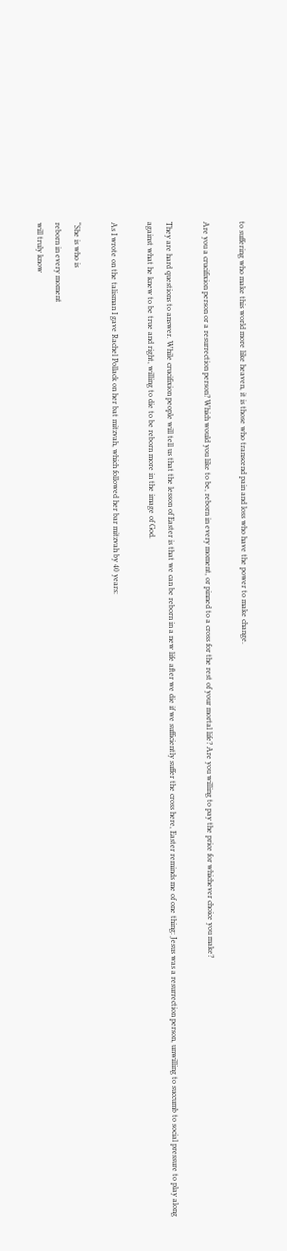to suffering who make this world more like heaven, it is those who transcend pain and loss who have the power to make change.

Are you a crucifixion person or a resurrection person? Which would you like to be, reborn in every moment, or pinned to a cross for the rest of your mortal life? Are you willing to pay the price for whichever choice you make?

They are hard questions to answer. While crucifixion people will tell us that the lesson of Easter is that we can be reborn in a new life after we die if we sufficiently suffer the cross here, Easter reminds me of one thing: Jesus was a resurrection person, unwilling to succumb to social pressure to play along against what he knew to be true and right, willing to die to be reborn more in the image of God.

As I wrote on the talisman I gave Rachel Pollack on her bat mitzvah, which followed her bar mitzvah by 40 years:

“She is who is
reborn in every moment
will truly know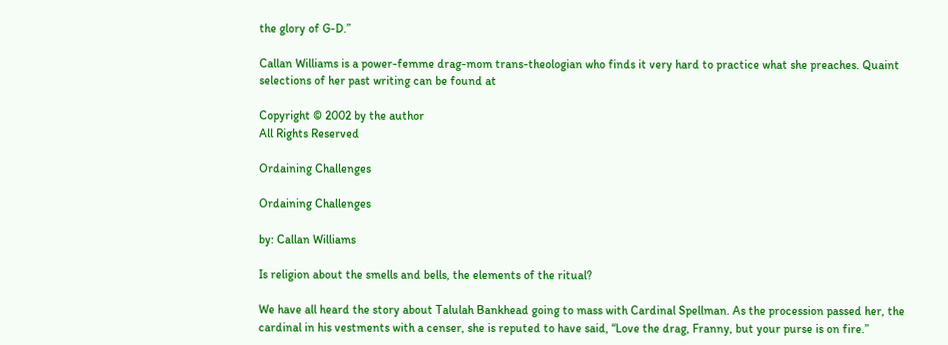the glory of G-D.”

Callan Williams is a power-femme drag-mom trans-theologian who finds it very hard to practice what she preaches. Quaint selections of her past writing can be found at

Copyright © 2002 by the author
All Rights Reserved

Ordaining Challenges

Ordaining Challenges

by: Callan Williams

Is religion about the smells and bells, the elements of the ritual?

We have all heard the story about Talulah Bankhead going to mass with Cardinal Spellman. As the procession passed her, the cardinal in his vestments with a censer, she is reputed to have said, “Love the drag, Franny, but your purse is on fire.”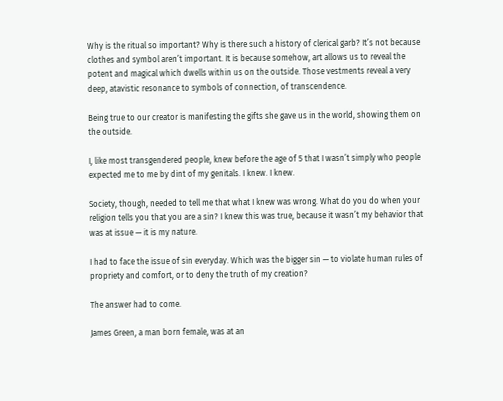Why is the ritual so important? Why is there such a history of clerical garb? It’s not because clothes and symbol aren’t important. It is because somehow, art allows us to reveal the potent and magical which dwells within us on the outside. Those vestments reveal a very deep, atavistic resonance to symbols of connection, of transcendence.

Being true to our creator is manifesting the gifts she gave us in the world, showing them on the outside.

I, like most transgendered people, knew before the age of 5 that I wasn’t simply who people expected me to me by dint of my genitals. I knew. I knew.

Society, though, needed to tell me that what I knew was wrong. What do you do when your religion tells you that you are a sin? I knew this was true, because it wasn’t my behavior that was at issue — it is my nature.

I had to face the issue of sin everyday. Which was the bigger sin — to violate human rules of propriety and comfort, or to deny the truth of my creation?

The answer had to come.

James Green, a man born female, was at an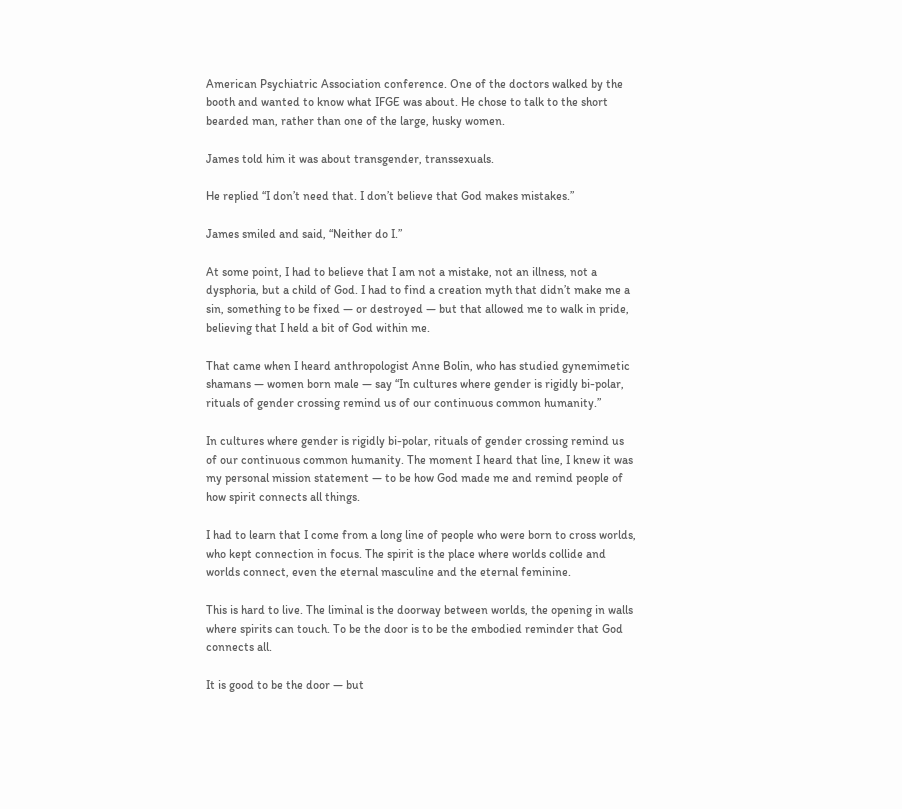American Psychiatric Association conference. One of the doctors walked by the booth and wanted to know what IFGE was about. He chose to talk to the short bearded man, rather than one of the large, husky women.

James told him it was about transgender, transsexuals.

He replied “I don’t need that. I don’t believe that God makes mistakes.”

James smiled and said, “Neither do I.”

At some point, I had to believe that I am not a mistake, not an illness, not a dysphoria, but a child of God. I had to find a creation myth that didn’t make me a sin, something to be fixed — or destroyed — but that allowed me to walk in pride, believing that I held a bit of God within me.

That came when I heard anthropologist Anne Bolin, who has studied gynemimetic shamans — women born male — say “In cultures where gender is rigidly bi-polar, rituals of gender crossing remind us of our continuous common humanity.”

In cultures where gender is rigidly bi-polar, rituals of gender crossing remind us of our continuous common humanity. The moment I heard that line, I knew it was my personal mission statement — to be how God made me and remind people of how spirit connects all things.

I had to learn that I come from a long line of people who were born to cross worlds, who kept connection in focus. The spirit is the place where worlds collide and worlds connect, even the eternal masculine and the eternal feminine.

This is hard to live. The liminal is the doorway between worlds, the opening in walls where spirits can touch. To be the door is to be the embodied reminder that God connects all.

It is good to be the door — but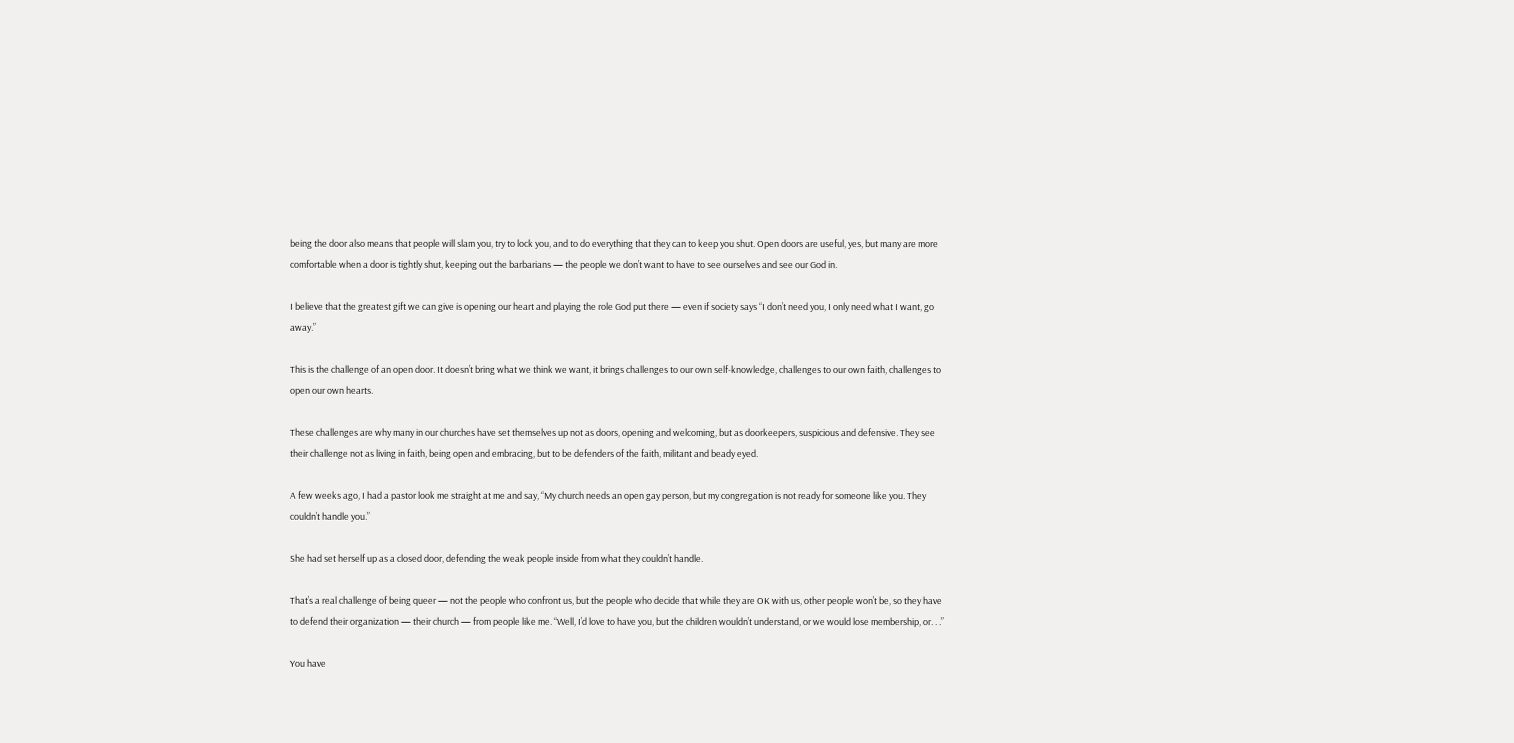being the door also means that people will slam you, try to lock you, and to do everything that they can to keep you shut. Open doors are useful, yes, but many are more comfortable when a door is tightly shut, keeping out the barbarians — the people we don’t want to have to see ourselves and see our God in.

I believe that the greatest gift we can give is opening our heart and playing the role God put there — even if society says “I don’t need you, I only need what I want, go away.”

This is the challenge of an open door. It doesn’t bring what we think we want, it brings challenges to our own self-knowledge, challenges to our own faith, challenges to open our own hearts.

These challenges are why many in our churches have set themselves up not as doors, opening and welcoming, but as doorkeepers, suspicious and defensive. They see their challenge not as living in faith, being open and embracing, but to be defenders of the faith, militant and beady eyed.

A few weeks ago, I had a pastor look me straight at me and say, “My church needs an open gay person, but my congregation is not ready for someone like you. They couldn’t handle you.”

She had set herself up as a closed door, defending the weak people inside from what they couldn’t handle.

That’s a real challenge of being queer — not the people who confront us, but the people who decide that while they are OK with us, other people won’t be, so they have to defend their organization — their church — from people like me. “Well, I’d love to have you, but the children wouldn’t understand, or we would lose membership, or. . .”

You have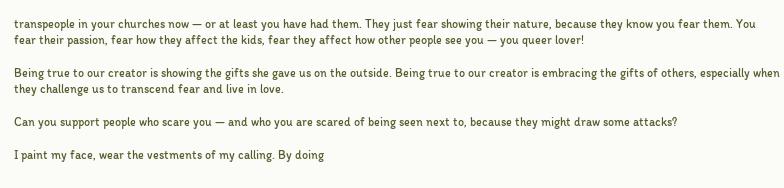transpeople in your churches now — or at least you have had them. They just fear showing their nature, because they know you fear them. You fear their passion, fear how they affect the kids, fear they affect how other people see you — you queer lover!

Being true to our creator is showing the gifts she gave us on the outside. Being true to our creator is embracing the gifts of others, especially when they challenge us to transcend fear and live in love.

Can you support people who scare you — and who you are scared of being seen next to, because they might draw some attacks?

I paint my face, wear the vestments of my calling. By doing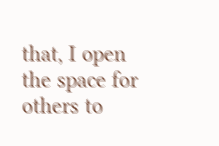that, I open the space for others to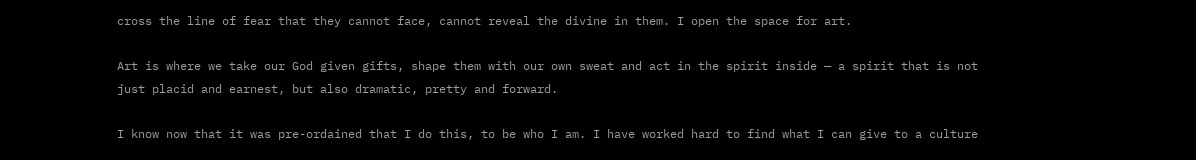cross the line of fear that they cannot face, cannot reveal the divine in them. I open the space for art.

Art is where we take our God given gifts, shape them with our own sweat and act in the spirit inside — a spirit that is not just placid and earnest, but also dramatic, pretty and forward.

I know now that it was pre-ordained that I do this, to be who I am. I have worked hard to find what I can give to a culture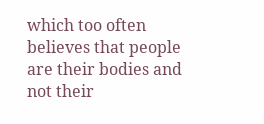which too often believes that people are their bodies and not their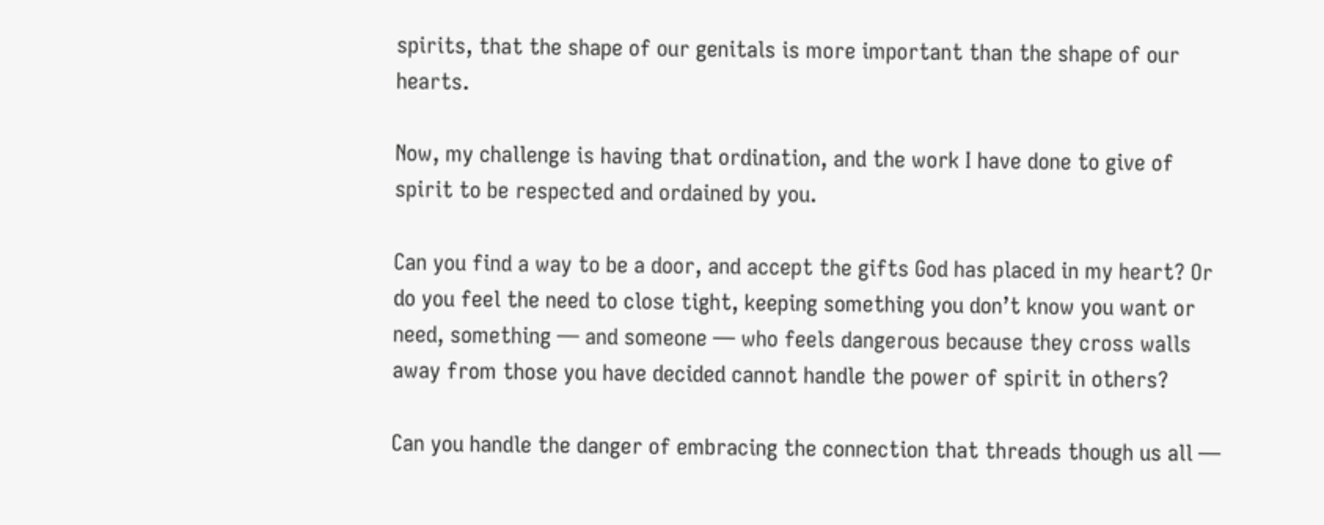spirits, that the shape of our genitals is more important than the shape of our hearts.

Now, my challenge is having that ordination, and the work I have done to give of spirit to be respected and ordained by you.

Can you find a way to be a door, and accept the gifts God has placed in my heart? Or do you feel the need to close tight, keeping something you don’t know you want or need, something — and someone — who feels dangerous because they cross walls away from those you have decided cannot handle the power of spirit in others?

Can you handle the danger of embracing the connection that threads though us all —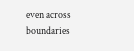even across boundaries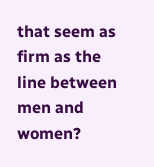that seem as firm as the line between men and women?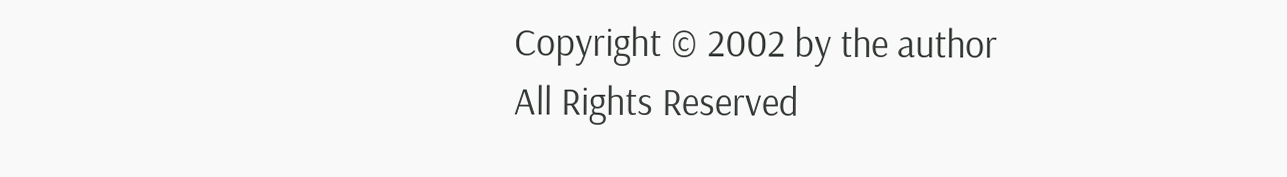Copyright © 2002 by the author
All Rights Reserved